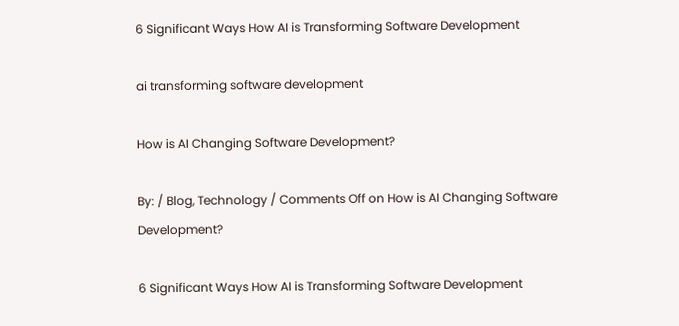6 Significant Ways How AI is Transforming Software Development

ai transforming software development

How is AI Changing Software Development?

By: / Blog, Technology / Comments Off on How is AI Changing Software Development?

6 Significant Ways How AI is Transforming Software Development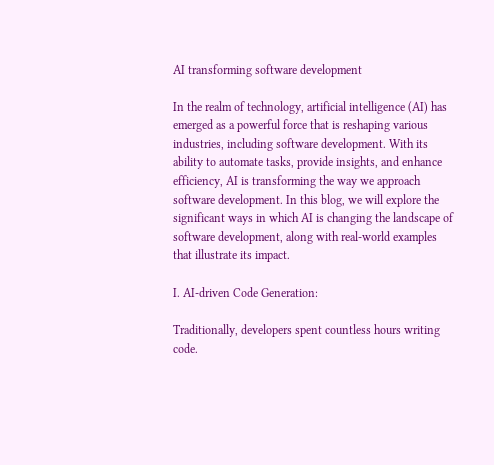AI transforming software development

In the realm of technology, artificial intelligence (AI) has emerged as a powerful force that is reshaping various industries, including software development. With its ability to automate tasks, provide insights, and enhance efficiency, AI is transforming the way we approach software development. In this blog, we will explore the significant ways in which AI is changing the landscape of software development, along with real-world examples that illustrate its impact.

I. AI-driven Code Generation:

Traditionally, developers spent countless hours writing code.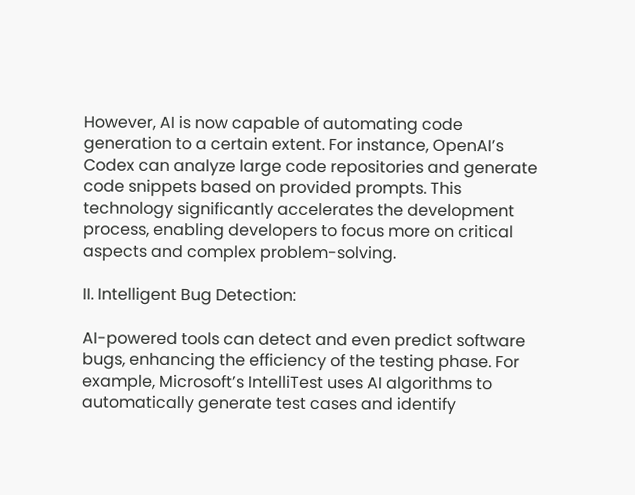However, AI is now capable of automating code generation to a certain extent. For instance, OpenAI’s Codex can analyze large code repositories and generate code snippets based on provided prompts. This technology significantly accelerates the development process, enabling developers to focus more on critical aspects and complex problem-solving.

II. Intelligent Bug Detection:

AI-powered tools can detect and even predict software bugs, enhancing the efficiency of the testing phase. For example, Microsoft’s IntelliTest uses AI algorithms to automatically generate test cases and identify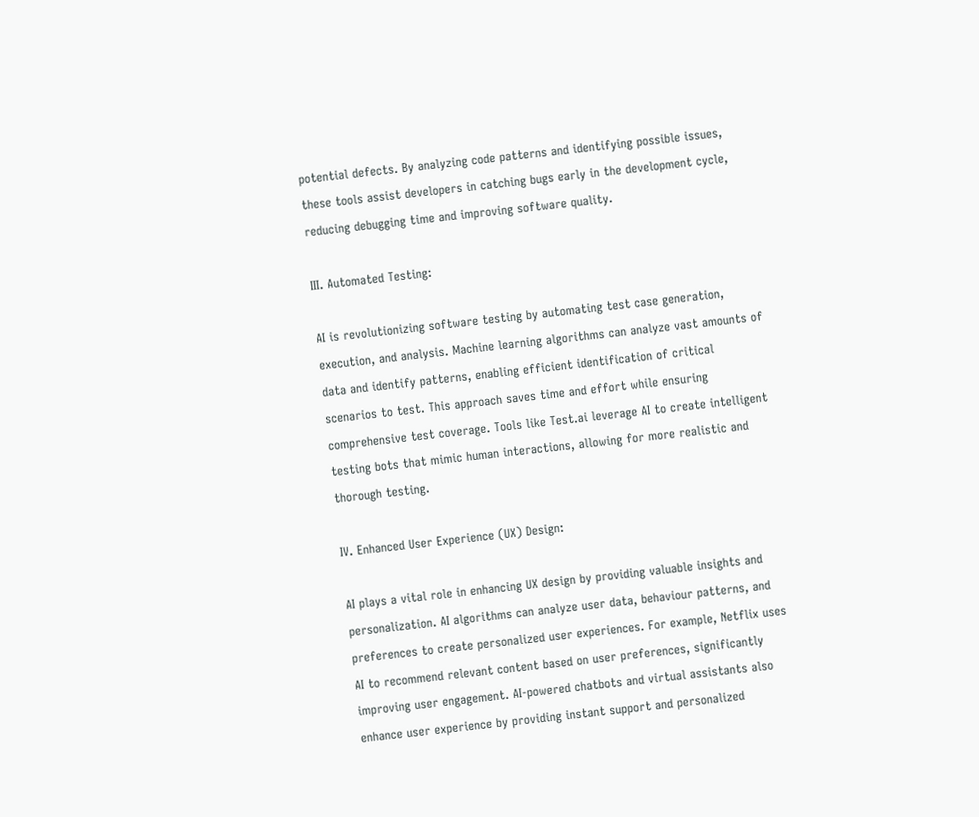potential defects. By analyzing code patterns and identifying possible issues, these tools assist developers in catching bugs early in the development cycle, reducing debugging time and improving software quality.

III. Automated Testing:

AI is revolutionizing software testing by automating test case generation, execution, and analysis. Machine learning algorithms can analyze vast amounts of data and identify patterns, enabling efficient identification of critical scenarios to test. This approach saves time and effort while ensuring comprehensive test coverage. Tools like Test.ai leverage AI to create intelligent testing bots that mimic human interactions, allowing for more realistic and thorough testing.

IV. Enhanced User Experience (UX) Design:

AI plays a vital role in enhancing UX design by providing valuable insights and personalization. AI algorithms can analyze user data, behaviour patterns, and preferences to create personalized user experiences. For example, Netflix uses AI to recommend relevant content based on user preferences, significantly improving user engagement. AI-powered chatbots and virtual assistants also enhance user experience by providing instant support and personalized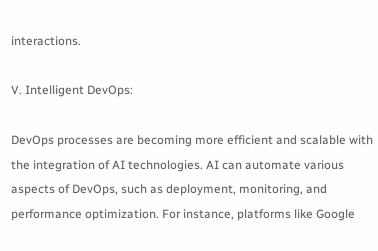interactions.

V. Intelligent DevOps:

DevOps processes are becoming more efficient and scalable with the integration of AI technologies. AI can automate various aspects of DevOps, such as deployment, monitoring, and performance optimization. For instance, platforms like Google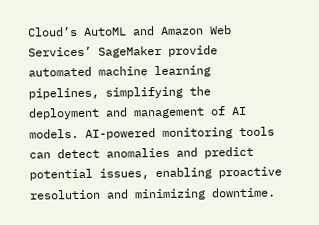Cloud’s AutoML and Amazon Web Services’ SageMaker provide automated machine learning pipelines, simplifying the deployment and management of AI models. AI-powered monitoring tools can detect anomalies and predict potential issues, enabling proactive resolution and minimizing downtime.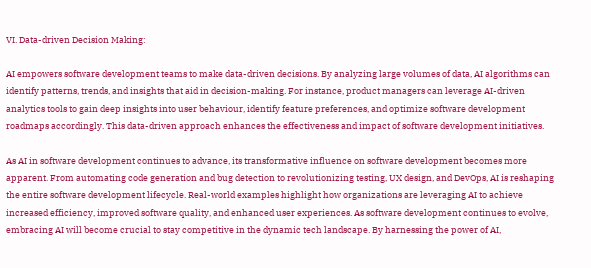VI. Data-driven Decision Making:

AI empowers software development teams to make data-driven decisions. By analyzing large volumes of data, AI algorithms can identify patterns, trends, and insights that aid in decision-making. For instance, product managers can leverage AI-driven analytics tools to gain deep insights into user behaviour, identify feature preferences, and optimize software development roadmaps accordingly. This data-driven approach enhances the effectiveness and impact of software development initiatives.

As AI in software development continues to advance, its transformative influence on software development becomes more apparent. From automating code generation and bug detection to revolutionizing testing, UX design, and DevOps, AI is reshaping the entire software development lifecycle. Real-world examples highlight how organizations are leveraging AI to achieve increased efficiency, improved software quality, and enhanced user experiences. As software development continues to evolve, embracing AI will become crucial to stay competitive in the dynamic tech landscape. By harnessing the power of AI,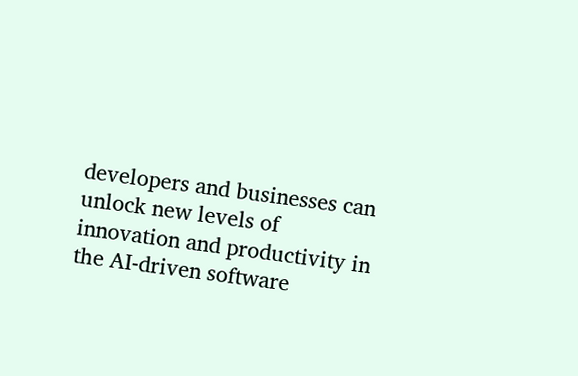developers and businesses can unlock new levels of innovation and productivity in the AI-driven software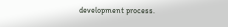development process.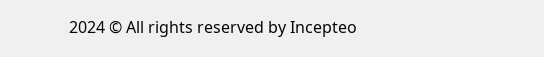2024 © All rights reserved by Incepteo